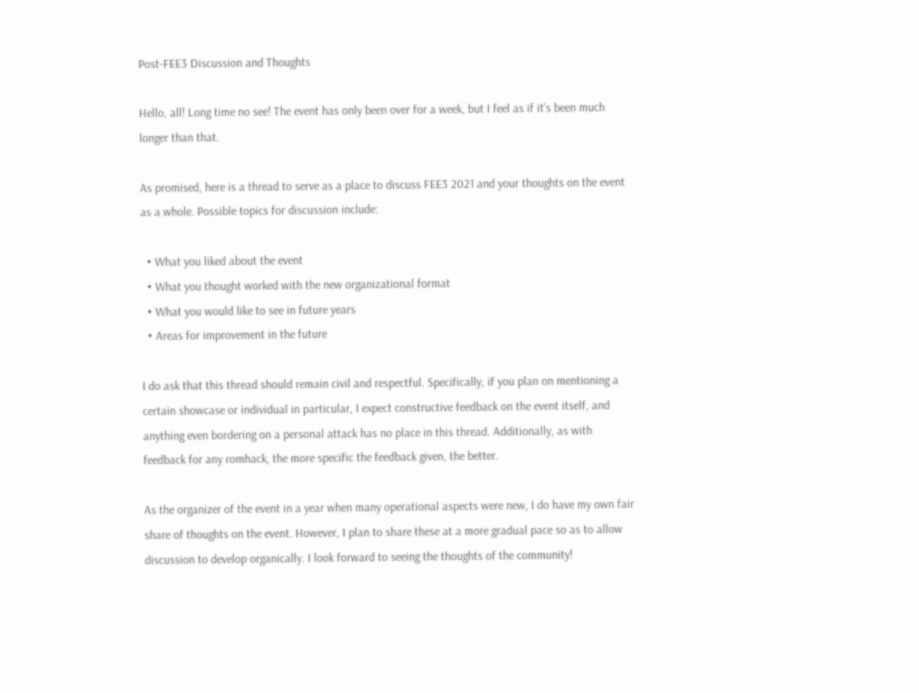Post-FEE3 Discussion and Thoughts

Hello, all! Long time no see! The event has only been over for a week, but I feel as if it’s been much longer than that.

As promised, here is a thread to serve as a place to discuss FEE3 2021 and your thoughts on the event as a whole. Possible topics for discussion include:

  • What you liked about the event
  • What you thought worked with the new organizational format
  • What you would like to see in future years
  • Areas for improvement in the future

I do ask that this thread should remain civil and respectful. Specifically, if you plan on mentioning a certain showcase or individual in particular, I expect constructive feedback on the event itself, and anything even bordering on a personal attack has no place in this thread. Additionally, as with feedback for any romhack, the more specific the feedback given, the better.

As the organizer of the event in a year when many operational aspects were new, I do have my own fair share of thoughts on the event. However, I plan to share these at a more gradual pace so as to allow discussion to develop organically. I look forward to seeing the thoughts of the community!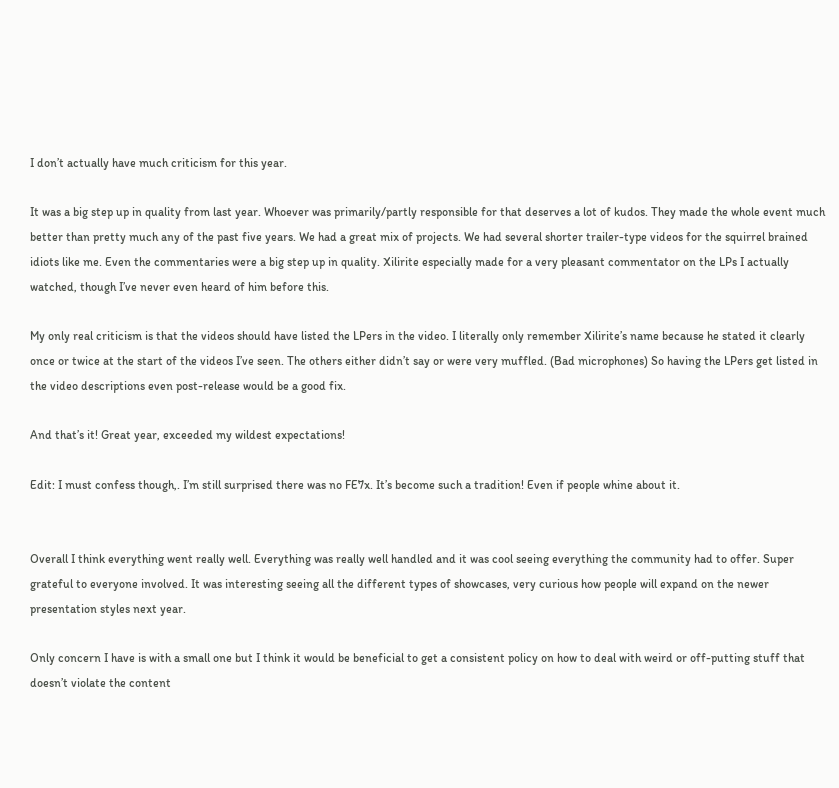I don’t actually have much criticism for this year.

It was a big step up in quality from last year. Whoever was primarily/partly responsible for that deserves a lot of kudos. They made the whole event much better than pretty much any of the past five years. We had a great mix of projects. We had several shorter trailer-type videos for the squirrel brained idiots like me. Even the commentaries were a big step up in quality. Xilirite especially made for a very pleasant commentator on the LPs I actually watched, though I’ve never even heard of him before this.

My only real criticism is that the videos should have listed the LPers in the video. I literally only remember Xilirite’s name because he stated it clearly once or twice at the start of the videos I’ve seen. The others either didn’t say or were very muffled. (Bad microphones) So having the LPers get listed in the video descriptions even post-release would be a good fix.

And that’s it! Great year, exceeded my wildest expectations!

Edit: I must confess though,. I’m still surprised there was no FE7x. It’s become such a tradition! Even if people whine about it.


Overall I think everything went really well. Everything was really well handled and it was cool seeing everything the community had to offer. Super grateful to everyone involved. It was interesting seeing all the different types of showcases, very curious how people will expand on the newer presentation styles next year.

Only concern I have is with a small one but I think it would be beneficial to get a consistent policy on how to deal with weird or off-putting stuff that doesn’t violate the content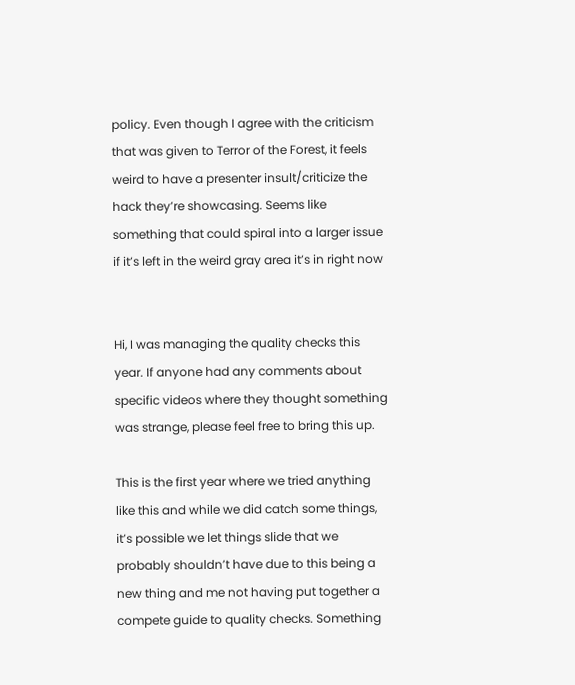policy. Even though I agree with the criticism that was given to Terror of the Forest, it feels weird to have a presenter insult/criticize the hack they’re showcasing. Seems like something that could spiral into a larger issue if it’s left in the weird gray area it’s in right now


Hi, I was managing the quality checks this year. If anyone had any comments about specific videos where they thought something was strange, please feel free to bring this up.

This is the first year where we tried anything like this and while we did catch some things, it’s possible we let things slide that we probably shouldn’t have due to this being a new thing and me not having put together a compete guide to quality checks. Something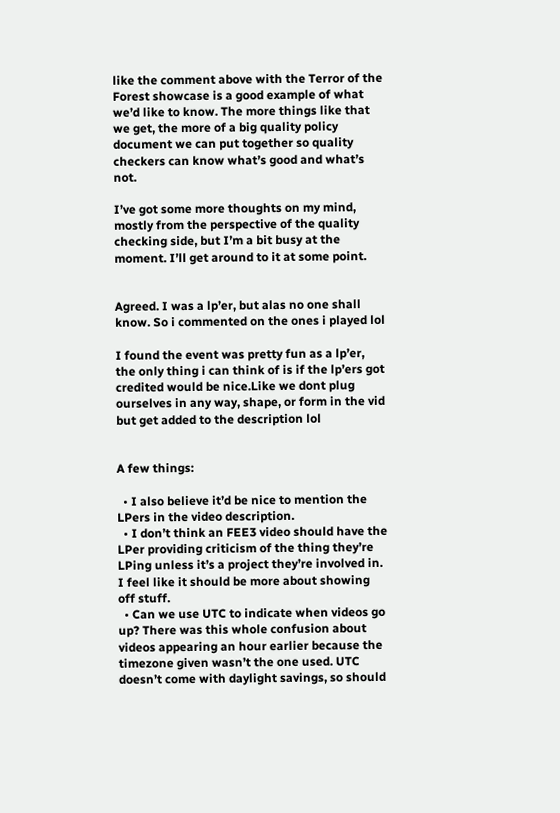like the comment above with the Terror of the Forest showcase is a good example of what we’d like to know. The more things like that we get, the more of a big quality policy document we can put together so quality checkers can know what’s good and what’s not.

I’ve got some more thoughts on my mind, mostly from the perspective of the quality checking side, but I’m a bit busy at the moment. I’ll get around to it at some point.


Agreed. I was a lp’er, but alas no one shall know. So i commented on the ones i played lol

I found the event was pretty fun as a lp’er, the only thing i can think of is if the lp’ers got credited would be nice.Like we dont plug ourselves in any way, shape, or form in the vid but get added to the description lol


A few things:

  • I also believe it’d be nice to mention the LPers in the video description.
  • I don’t think an FEE3 video should have the LPer providing criticism of the thing they’re LPing unless it’s a project they’re involved in. I feel like it should be more about showing off stuff.
  • Can we use UTC to indicate when videos go up? There was this whole confusion about videos appearing an hour earlier because the timezone given wasn’t the one used. UTC doesn’t come with daylight savings, so should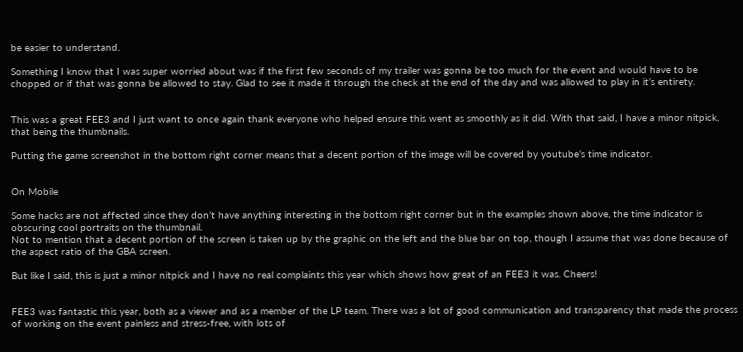be easier to understand.

Something I know that I was super worried about was if the first few seconds of my trailer was gonna be too much for the event and would have to be chopped or if that was gonna be allowed to stay. Glad to see it made it through the check at the end of the day and was allowed to play in it’s entirety.


This was a great FEE3 and I just want to once again thank everyone who helped ensure this went as smoothly as it did. With that said, I have a minor nitpick, that being the thumbnails.

Putting the game screenshot in the bottom right corner means that a decent portion of the image will be covered by youtube’s time indicator.


On Mobile

Some hacks are not affected since they don’t have anything interesting in the bottom right corner but in the examples shown above, the time indicator is obscuring cool portraits on the thumbnail.
Not to mention that a decent portion of the screen is taken up by the graphic on the left and the blue bar on top, though I assume that was done because of the aspect ratio of the GBA screen.

But like I said, this is just a minor nitpick and I have no real complaints this year which shows how great of an FEE3 it was. Cheers!


FEE3 was fantastic this year, both as a viewer and as a member of the LP team. There was a lot of good communication and transparency that made the process of working on the event painless and stress-free, with lots of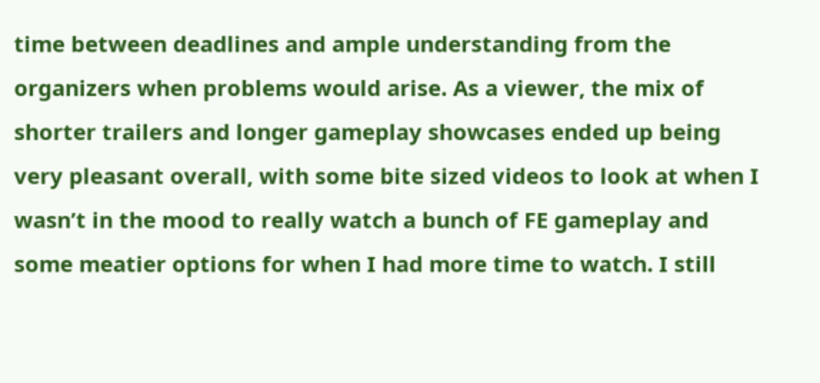time between deadlines and ample understanding from the organizers when problems would arise. As a viewer, the mix of shorter trailers and longer gameplay showcases ended up being very pleasant overall, with some bite sized videos to look at when I wasn’t in the mood to really watch a bunch of FE gameplay and some meatier options for when I had more time to watch. I still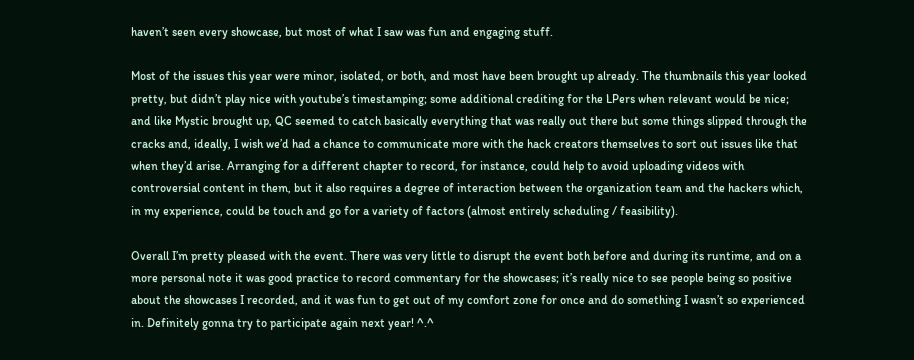haven’t seen every showcase, but most of what I saw was fun and engaging stuff.

Most of the issues this year were minor, isolated, or both, and most have been brought up already. The thumbnails this year looked pretty, but didn’t play nice with youtube’s timestamping; some additional crediting for the LPers when relevant would be nice; and like Mystic brought up, QC seemed to catch basically everything that was really out there but some things slipped through the cracks and, ideally, I wish we’d had a chance to communicate more with the hack creators themselves to sort out issues like that when they’d arise. Arranging for a different chapter to record, for instance, could help to avoid uploading videos with controversial content in them, but it also requires a degree of interaction between the organization team and the hackers which, in my experience, could be touch and go for a variety of factors (almost entirely scheduling / feasibility).

Overall I’m pretty pleased with the event. There was very little to disrupt the event both before and during its runtime, and on a more personal note it was good practice to record commentary for the showcases; it’s really nice to see people being so positive about the showcases I recorded, and it was fun to get out of my comfort zone for once and do something I wasn’t so experienced in. Definitely gonna try to participate again next year! ^.^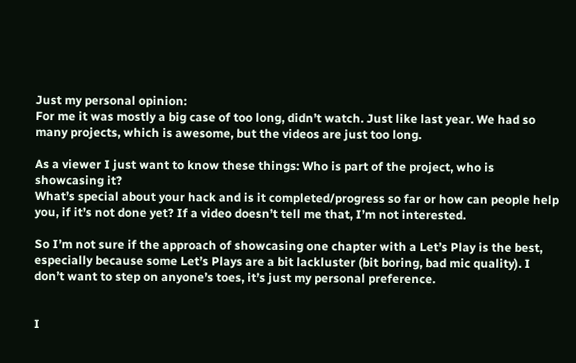Just my personal opinion:
For me it was mostly a big case of too long, didn’t watch. Just like last year. We had so many projects, which is awesome, but the videos are just too long.

As a viewer I just want to know these things: Who is part of the project, who is showcasing it?
What’s special about your hack and is it completed/progress so far or how can people help you, if it’s not done yet? If a video doesn’t tell me that, I’m not interested.

So I’m not sure if the approach of showcasing one chapter with a Let’s Play is the best, especially because some Let’s Plays are a bit lackluster (bit boring, bad mic quality). I don’t want to step on anyone’s toes, it’s just my personal preference.


I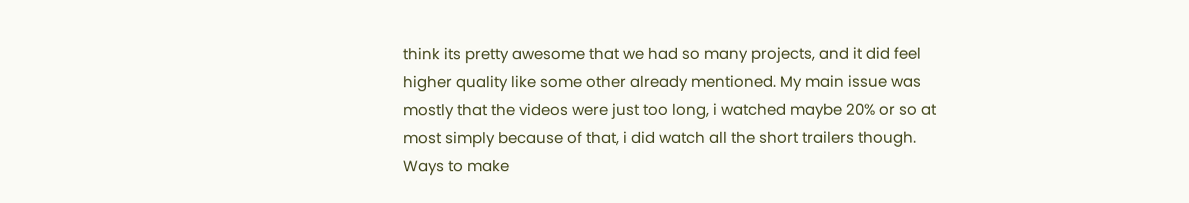think its pretty awesome that we had so many projects, and it did feel higher quality like some other already mentioned. My main issue was mostly that the videos were just too long, i watched maybe 20% or so at most simply because of that, i did watch all the short trailers though. Ways to make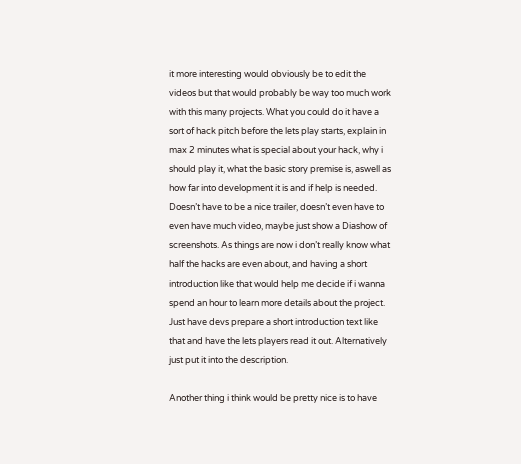it more interesting would obviously be to edit the videos but that would probably be way too much work with this many projects. What you could do it have a sort of hack pitch before the lets play starts, explain in max 2 minutes what is special about your hack, why i should play it, what the basic story premise is, aswell as how far into development it is and if help is needed. Doesn’t have to be a nice trailer, doesn’t even have to even have much video, maybe just show a Diashow of screenshots. As things are now i don’t really know what half the hacks are even about, and having a short introduction like that would help me decide if i wanna spend an hour to learn more details about the project. Just have devs prepare a short introduction text like that and have the lets players read it out. Alternatively just put it into the description.

Another thing i think would be pretty nice is to have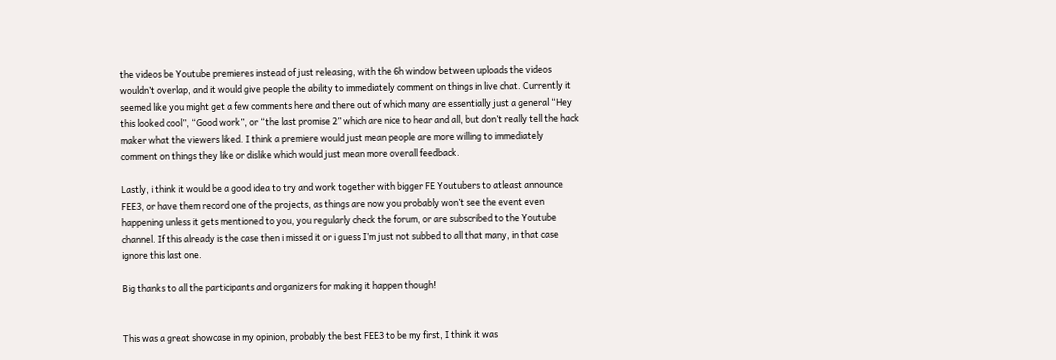the videos be Youtube premieres instead of just releasing, with the 6h window between uploads the videos wouldn’t overlap, and it would give people the ability to immediately comment on things in live chat. Currently it seemed like you might get a few comments here and there out of which many are essentially just a general “Hey this looked cool”, “Good work”, or “the last promise 2” which are nice to hear and all, but don’t really tell the hack maker what the viewers liked. I think a premiere would just mean people are more willing to immediately comment on things they like or dislike which would just mean more overall feedback.

Lastly, i think it would be a good idea to try and work together with bigger FE Youtubers to atleast announce FEE3, or have them record one of the projects, as things are now you probably won’t see the event even happening unless it gets mentioned to you, you regularly check the forum, or are subscribed to the Youtube channel. If this already is the case then i missed it or i guess I’m just not subbed to all that many, in that case ignore this last one.

Big thanks to all the participants and organizers for making it happen though!


This was a great showcase in my opinion, probably the best FEE3 to be my first, I think it was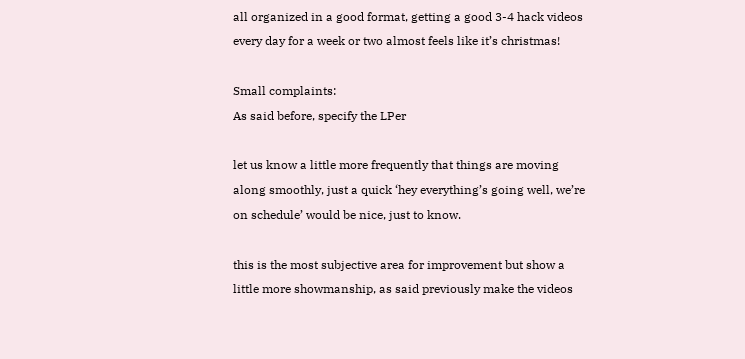all organized in a good format, getting a good 3-4 hack videos every day for a week or two almost feels like it’s christmas!

Small complaints:
As said before, specify the LPer

let us know a little more frequently that things are moving along smoothly, just a quick ‘hey everything’s going well, we’re on schedule’ would be nice, just to know.

this is the most subjective area for improvement but show a little more showmanship, as said previously make the videos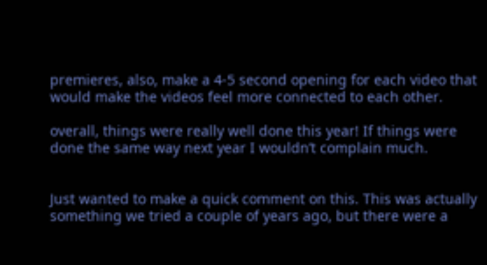premieres, also, make a 4-5 second opening for each video that would make the videos feel more connected to each other.

overall, things were really well done this year! If things were done the same way next year I wouldn’t complain much.


Just wanted to make a quick comment on this. This was actually something we tried a couple of years ago, but there were a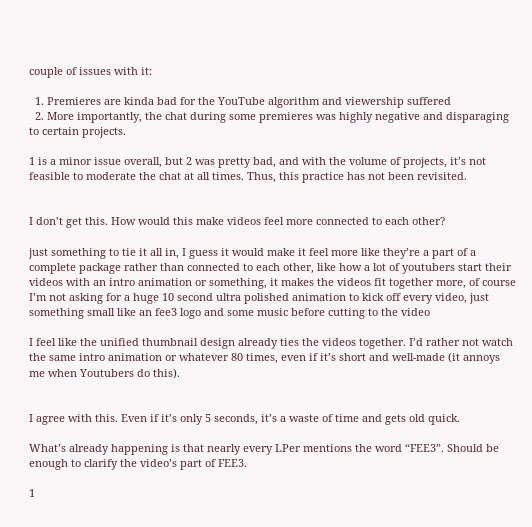couple of issues with it:

  1. Premieres are kinda bad for the YouTube algorithm and viewership suffered
  2. More importantly, the chat during some premieres was highly negative and disparaging to certain projects.

1 is a minor issue overall, but 2 was pretty bad, and with the volume of projects, it’s not feasible to moderate the chat at all times. Thus, this practice has not been revisited.


I don’t get this. How would this make videos feel more connected to each other?

just something to tie it all in, I guess it would make it feel more like they’re a part of a complete package rather than connected to each other, like how a lot of youtubers start their videos with an intro animation or something, it makes the videos fit together more, of course I’m not asking for a huge 10 second ultra polished animation to kick off every video, just something small like an fee3 logo and some music before cutting to the video

I feel like the unified thumbnail design already ties the videos together. I’d rather not watch the same intro animation or whatever 80 times, even if it’s short and well-made (it annoys me when Youtubers do this).


I agree with this. Even if it’s only 5 seconds, it’s a waste of time and gets old quick.

What’s already happening is that nearly every LPer mentions the word “FEE3”. Should be enough to clarify the video’s part of FEE3.

1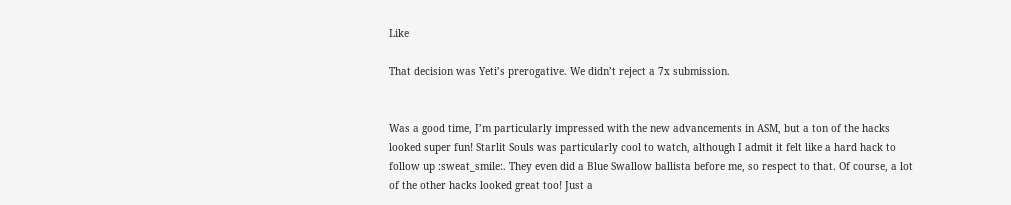Like

That decision was Yeti’s prerogative. We didn’t reject a 7x submission.


Was a good time, I’m particularly impressed with the new advancements in ASM, but a ton of the hacks looked super fun! Starlit Souls was particularly cool to watch, although I admit it felt like a hard hack to follow up :sweat_smile:. They even did a Blue Swallow ballista before me, so respect to that. Of course, a lot of the other hacks looked great too! Just a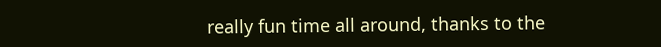really fun time all around, thanks to the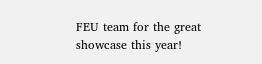FEU team for the great showcase this year!